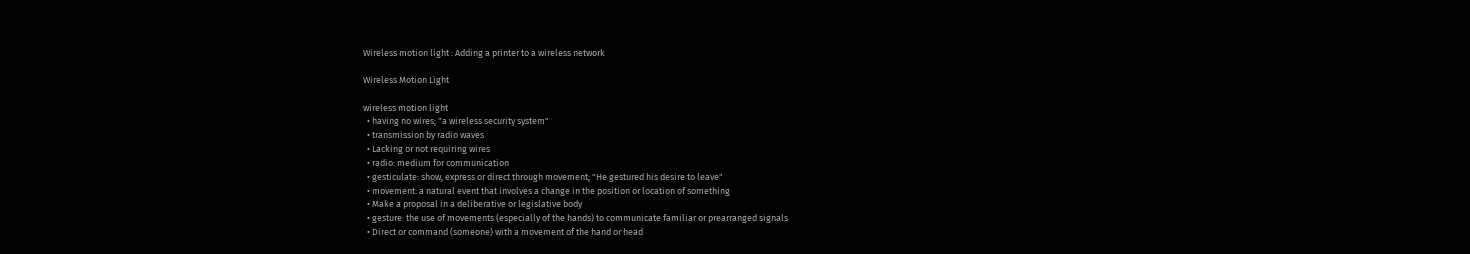Wireless motion light : Adding a printer to a wireless network

Wireless Motion Light

wireless motion light
  • having no wires; "a wireless security system"
  • transmission by radio waves
  • Lacking or not requiring wires
  • radio: medium for communication
  • gesticulate: show, express or direct through movement; "He gestured his desire to leave"
  • movement: a natural event that involves a change in the position or location of something
  • Make a proposal in a deliberative or legislative body
  • gesture: the use of movements (especially of the hands) to communicate familiar or prearranged signals
  • Direct or command (someone) with a movement of the hand or head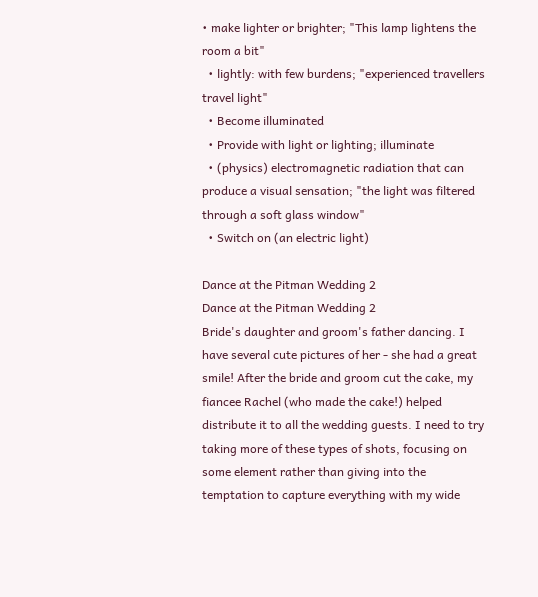• make lighter or brighter; "This lamp lightens the room a bit"
  • lightly: with few burdens; "experienced travellers travel light"
  • Become illuminated
  • Provide with light or lighting; illuminate
  • (physics) electromagnetic radiation that can produce a visual sensation; "the light was filtered through a soft glass window"
  • Switch on (an electric light)

Dance at the Pitman Wedding 2
Dance at the Pitman Wedding 2
Bride's daughter and groom's father dancing. I have several cute pictures of her - she had a great smile! After the bride and groom cut the cake, my fiancee Rachel (who made the cake!) helped distribute it to all the wedding guests. I need to try taking more of these types of shots, focusing on some element rather than giving into the temptation to capture everything with my wide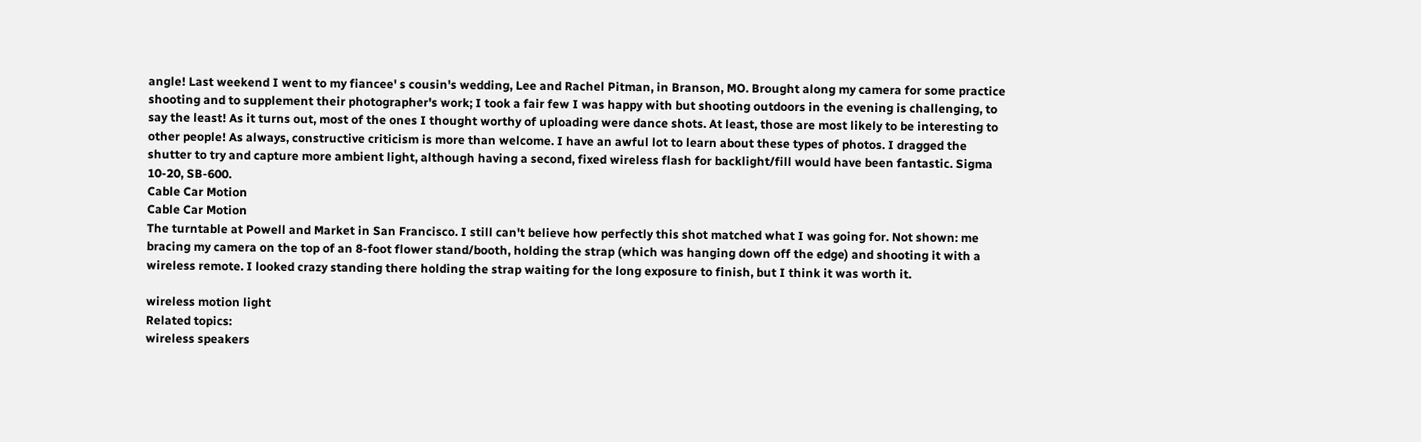angle! Last weekend I went to my fiancee' s cousin's wedding, Lee and Rachel Pitman, in Branson, MO. Brought along my camera for some practice shooting and to supplement their photographer's work; I took a fair few I was happy with but shooting outdoors in the evening is challenging, to say the least! As it turns out, most of the ones I thought worthy of uploading were dance shots. At least, those are most likely to be interesting to other people! As always, constructive criticism is more than welcome. I have an awful lot to learn about these types of photos. I dragged the shutter to try and capture more ambient light, although having a second, fixed wireless flash for backlight/fill would have been fantastic. Sigma 10-20, SB-600.
Cable Car Motion
Cable Car Motion
The turntable at Powell and Market in San Francisco. I still can't believe how perfectly this shot matched what I was going for. Not shown: me bracing my camera on the top of an 8-foot flower stand/booth, holding the strap (which was hanging down off the edge) and shooting it with a wireless remote. I looked crazy standing there holding the strap waiting for the long exposure to finish, but I think it was worth it.

wireless motion light
Related topics:
wireless speakers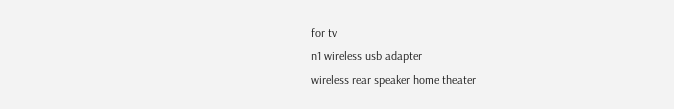for tv
n1 wireless usb adapter
wireless rear speaker home theater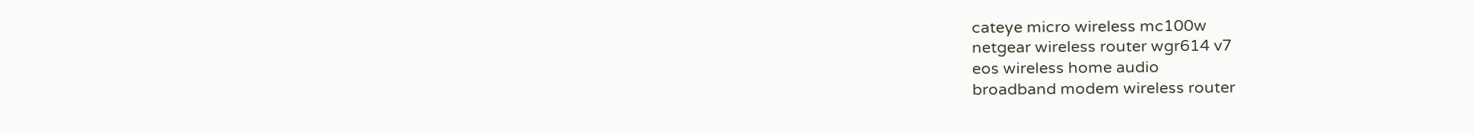cateye micro wireless mc100w
netgear wireless router wgr614 v7
eos wireless home audio
broadband modem wireless router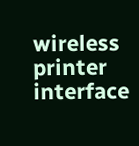wireless printer interface